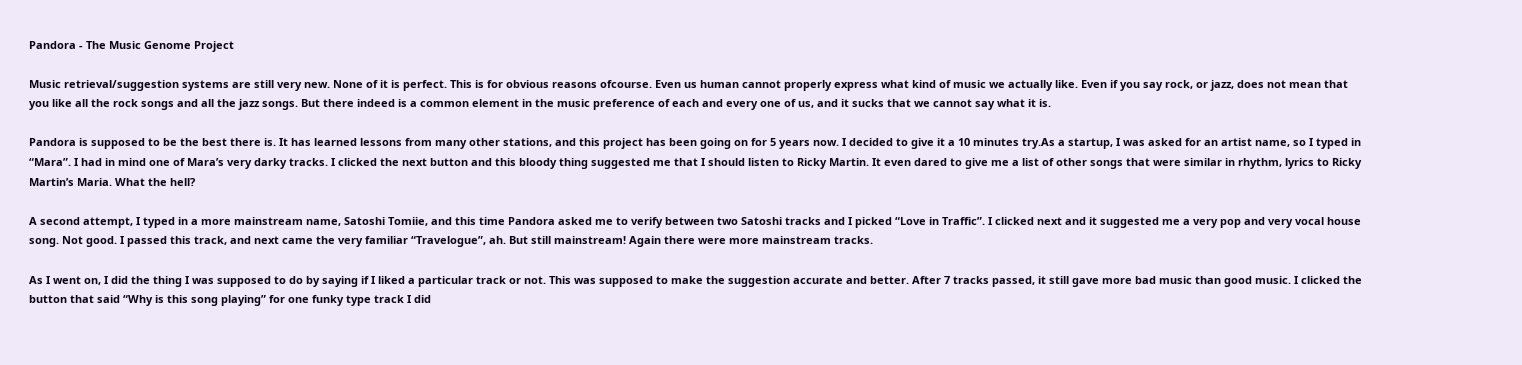Pandora - The Music Genome Project

Music retrieval/suggestion systems are still very new. None of it is perfect. This is for obvious reasons ofcourse. Even us human cannot properly express what kind of music we actually like. Even if you say rock, or jazz, does not mean that you like all the rock songs and all the jazz songs. But there indeed is a common element in the music preference of each and every one of us, and it sucks that we cannot say what it is.

Pandora is supposed to be the best there is. It has learned lessons from many other stations, and this project has been going on for 5 years now. I decided to give it a 10 minutes try.As a startup, I was asked for an artist name, so I typed in “Mara”. I had in mind one of Mara’s very darky tracks. I clicked the next button and this bloody thing suggested me that I should listen to Ricky Martin. It even dared to give me a list of other songs that were similar in rhythm, lyrics to Ricky Martin’s Maria. What the hell?

A second attempt, I typed in a more mainstream name, Satoshi Tomiie, and this time Pandora asked me to verify between two Satoshi tracks and I picked “Love in Traffic”. I clicked next and it suggested me a very pop and very vocal house song. Not good. I passed this track, and next came the very familiar “Travelogue”, ah. But still mainstream! Again there were more mainstream tracks.

As I went on, I did the thing I was supposed to do by saying if I liked a particular track or not. This was supposed to make the suggestion accurate and better. After 7 tracks passed, it still gave more bad music than good music. I clicked the button that said “Why is this song playing” for one funky type track I did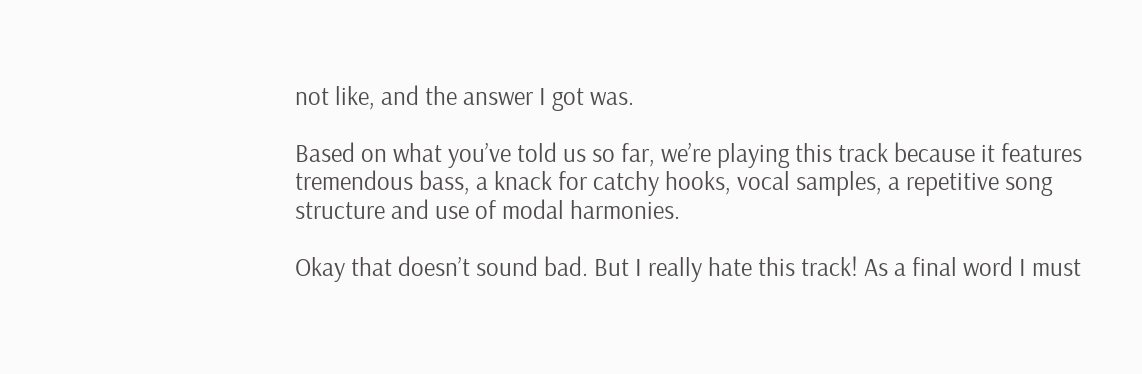not like, and the answer I got was.

Based on what you’ve told us so far, we’re playing this track because it features tremendous bass, a knack for catchy hooks, vocal samples, a repetitive song structure and use of modal harmonies.

Okay that doesn’t sound bad. But I really hate this track! As a final word I must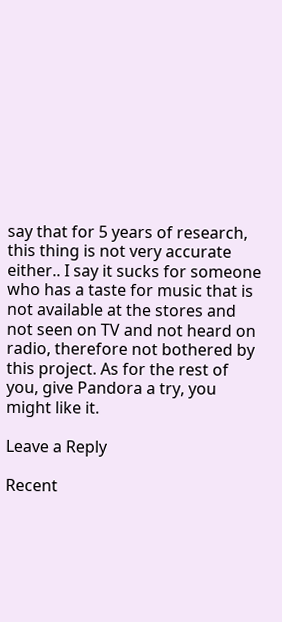say that for 5 years of research, this thing is not very accurate either.. I say it sucks for someone who has a taste for music that is not available at the stores and not seen on TV and not heard on radio, therefore not bothered by this project. As for the rest of you, give Pandora a try, you might like it.

Leave a Reply

Recent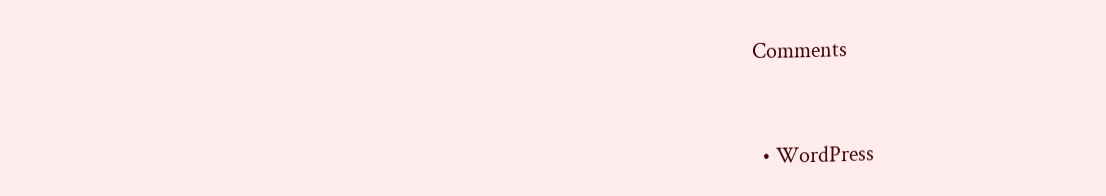Comments


  • WordPress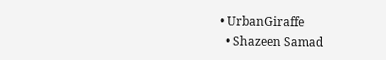• UrbanGiraffe
  • Shazeen Samad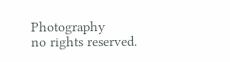Photography
no rights reserved.